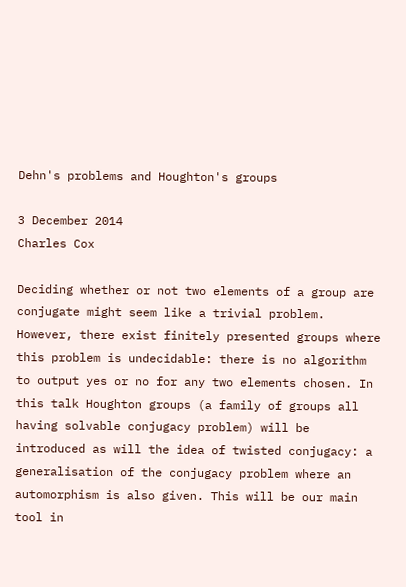Dehn's problems and Houghton's groups

3 December 2014
Charles Cox

Deciding whether or not two elements of a group are conjugate might seem like a trivial problem. However, there exist finitely presented groups where this problem is undecidable: there is no algorithm to output yes or no for any two elements chosen. In this talk Houghton groups (a family of groups all having solvable conjugacy problem) will be introduced as will the idea of twisted conjugacy: a generalisation of the conjugacy problem where an automorphism is also given. This will be our main tool in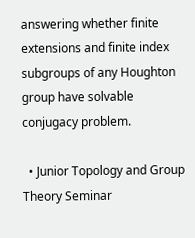answering whether finite extensions and finite index subgroups of any Houghton group have solvable conjugacy problem.

  • Junior Topology and Group Theory Seminar